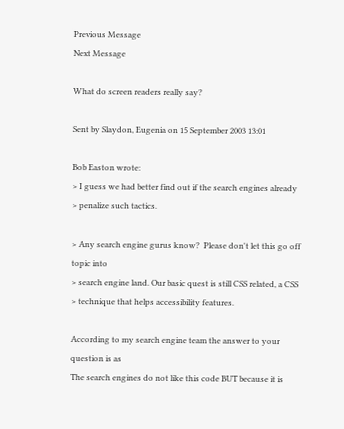Previous Message
Next Message

What do screen readers really say?

Sent by Slaydon, Eugenia on 15 September 2003 13:01

Bob Easton wrote:
> I guess we had better find out if the search engines already
> penalize such tactics.

> Any search engine gurus know?  Please don't let this go off topic into
> search engine land. Our basic quest is still CSS related, a CSS
> technique that helps accessibility features.

According to my search engine team the answer to your question is as
The search engines do not like this code BUT because it is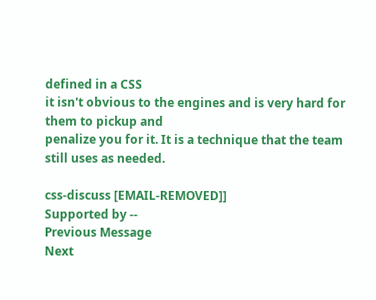defined in a CSS
it isn't obvious to the engines and is very hard for them to pickup and
penalize you for it. It is a technique that the team still uses as needed.

css-discuss [EMAIL-REMOVED]]
Supported by --
Previous Message
Next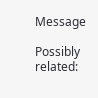Message

Possibly related: